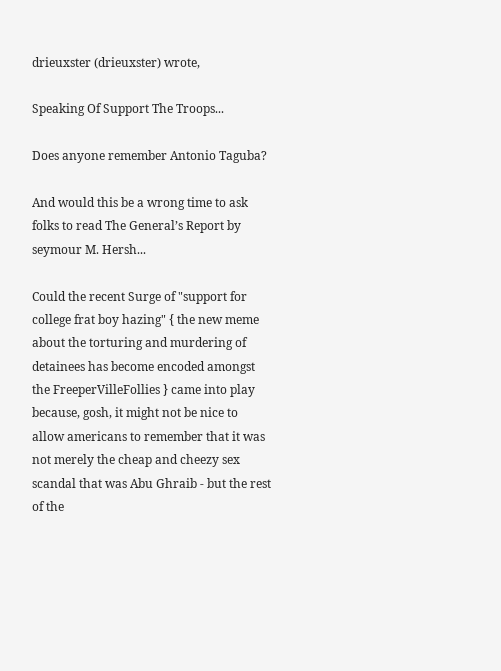drieuxster (drieuxster) wrote,

Speaking Of Support The Troops...

Does anyone remember Antonio Taguba?

And would this be a wrong time to ask folks to read The General’s Report by seymour M. Hersh...

Could the recent Surge of "support for college frat boy hazing" { the new meme about the torturing and murdering of detainees has become encoded amongst the FreeperVilleFollies } came into play because, gosh, it might not be nice to allow americans to remember that it was not merely the cheap and cheezy sex scandal that was Abu Ghraib - but the rest of the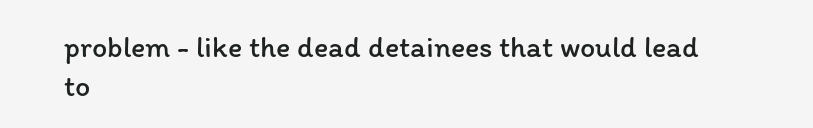problem - like the dead detainees that would lead to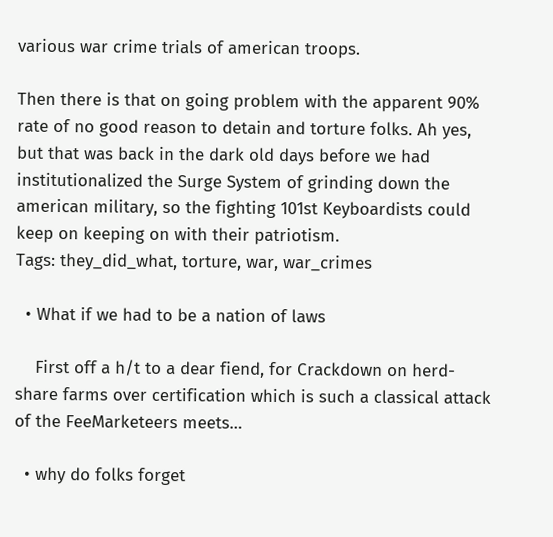various war crime trials of american troops.

Then there is that on going problem with the apparent 90% rate of no good reason to detain and torture folks. Ah yes, but that was back in the dark old days before we had institutionalized the Surge System of grinding down the american military, so the fighting 101st Keyboardists could keep on keeping on with their patriotism.
Tags: they_did_what, torture, war, war_crimes

  • What if we had to be a nation of laws

    First off a h/t to a dear fiend, for Crackdown on herd-share farms over certification which is such a classical attack of the FeeMarketeers meets…

  • why do folks forget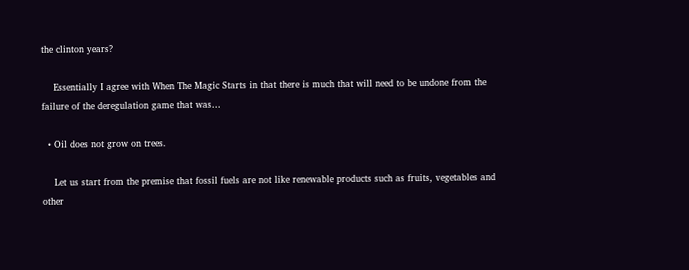the clinton years?

    Essentially I agree with When The Magic Starts in that there is much that will need to be undone from the failure of the deregulation game that was…

  • Oil does not grow on trees.

    Let us start from the premise that fossil fuels are not like renewable products such as fruits, vegetables and other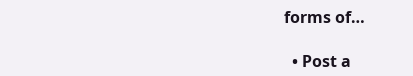forms of…

  • Post a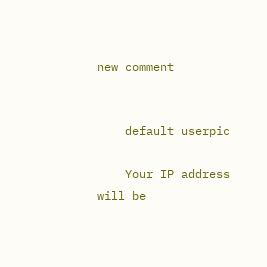new comment


    default userpic

    Your IP address will be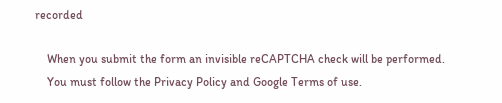recorded

    When you submit the form an invisible reCAPTCHA check will be performed.
    You must follow the Privacy Policy and Google Terms of use.